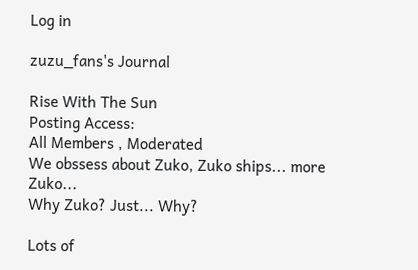Log in

zuzu_fans's Journal

Rise With The Sun
Posting Access:
All Members , Moderated
We obssess about Zuko, Zuko ships... more Zuko...
Why Zuko? Just... Why?

Lots of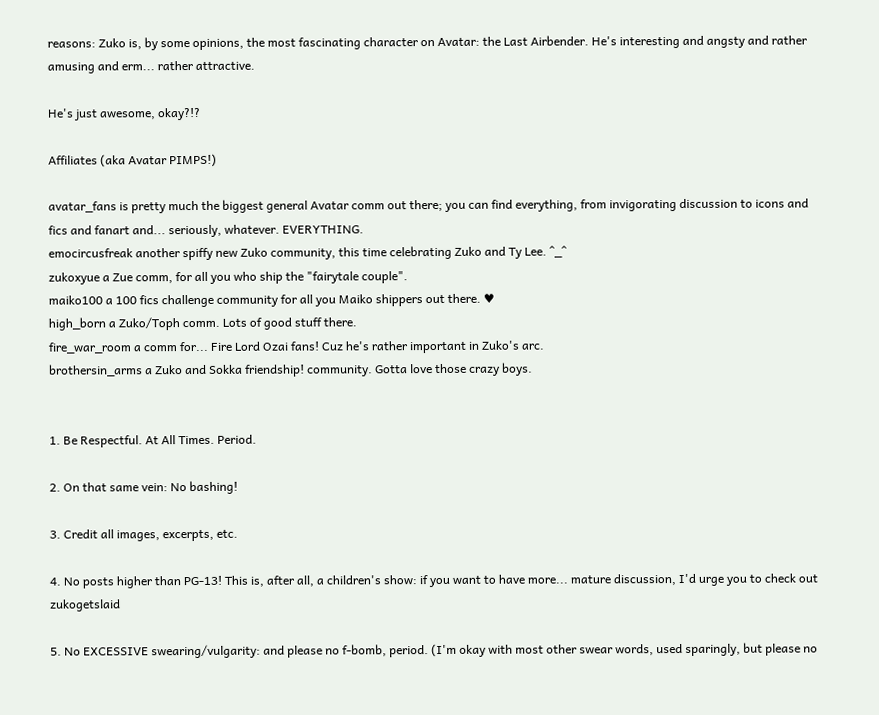reasons: Zuko is, by some opinions, the most fascinating character on Avatar: the Last Airbender. He's interesting and angsty and rather amusing and erm... rather attractive.

He's just awesome, okay?!?

Affiliates (aka Avatar PIMPS!)

avatar_fans is pretty much the biggest general Avatar comm out there; you can find everything, from invigorating discussion to icons and fics and fanart and... seriously, whatever. EVERYTHING.
emocircusfreak another spiffy new Zuko community, this time celebrating Zuko and Ty Lee. ^_^
zukoxyue a Zue comm, for all you who ship the "fairytale couple".
maiko100 a 100 fics challenge community for all you Maiko shippers out there. ♥
high_born a Zuko/Toph comm. Lots of good stuff there.
fire_war_room a comm for... Fire Lord Ozai fans! Cuz he's rather important in Zuko's arc.
brothersin_arms a Zuko and Sokka friendship! community. Gotta love those crazy boys.


1. Be Respectful. At All Times. Period.

2. On that same vein: No bashing!

3. Credit all images, excerpts, etc.

4. No posts higher than PG-13! This is, after all, a children's show: if you want to have more... mature discussion, I'd urge you to check out zukogetslaid

5. No EXCESSIVE swearing/vulgarity: and please no f-bomb, period. (I'm okay with most other swear words, used sparingly, but please no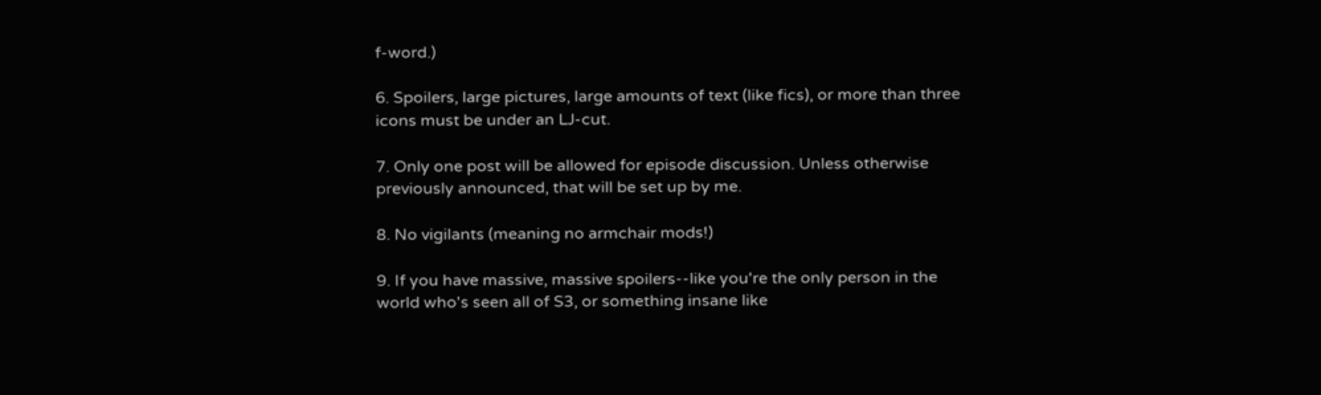f-word.)

6. Spoilers, large pictures, large amounts of text (like fics), or more than three icons must be under an LJ-cut.

7. Only one post will be allowed for episode discussion. Unless otherwise previously announced, that will be set up by me.

8. No vigilants (meaning no armchair mods!)

9. If you have massive, massive spoilers--like you're the only person in the world who's seen all of S3, or something insane like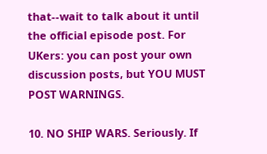that--wait to talk about it until the official episode post. For UKers: you can post your own discussion posts, but YOU MUST POST WARNINGS.

10. NO SHIP WARS. Seriously. If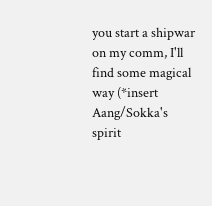you start a shipwar on my comm, I'll find some magical way (*insert Aang/Sokka's spirit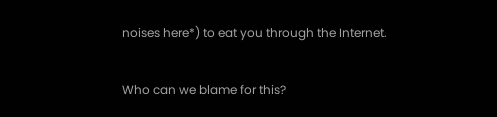noises here*) to eat you through the Internet.

Who can we blame for this?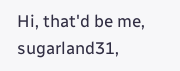Hi, that'd be me, sugarland31,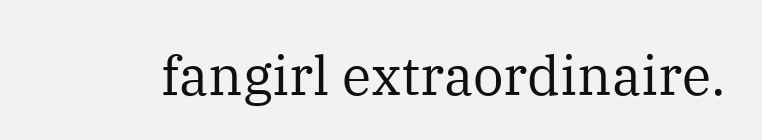fangirl extraordinaire.